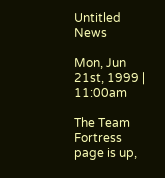Untitled News

Mon, Jun 21st, 1999 | 11:00am

The Team Fortress page is up,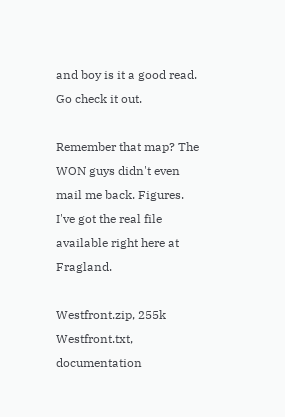and boy is it a good read. Go check it out.

Remember that map? The WON guys didn't even mail me back. Figures. I've got the real file available right here at Fragland.

Westfront.zip, 255k
Westfront.txt, documentation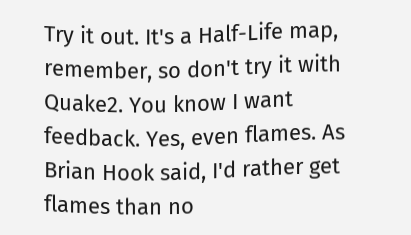Try it out. It's a Half-Life map, remember, so don't try it with Quake2. You know I want feedback. Yes, even flames. As Brian Hook said, I'd rather get flames than no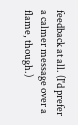feedback at all. (I'd prefer a calmer message over a flame, though.)